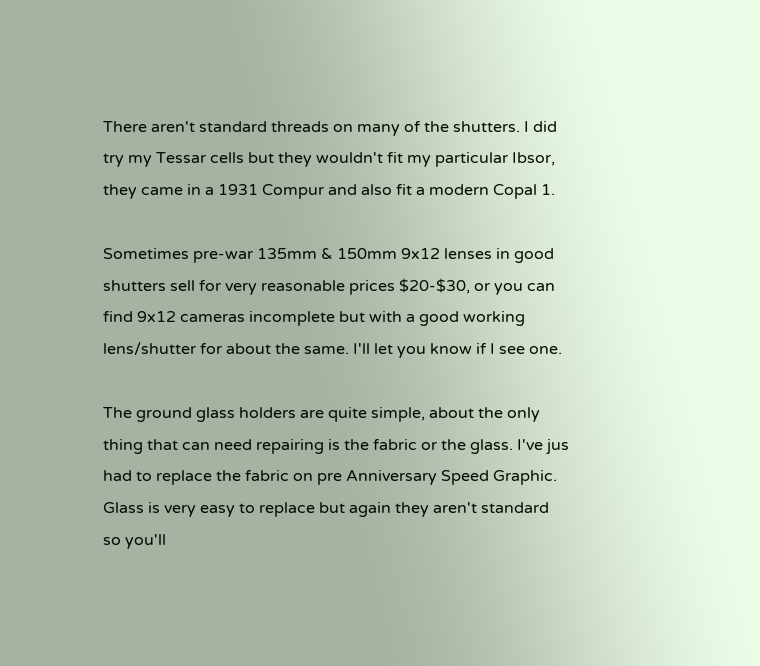There aren't standard threads on many of the shutters. I did try my Tessar cells but they wouldn't fit my particular Ibsor, they came in a 1931 Compur and also fit a modern Copal 1.

Sometimes pre-war 135mm & 150mm 9x12 lenses in good shutters sell for very reasonable prices $20-$30, or you can find 9x12 cameras incomplete but with a good working lens/shutter for about the same. I'll let you know if I see one.

The ground glass holders are quite simple, about the only thing that can need repairing is the fabric or the glass. I've jus had to replace the fabric on pre Anniversary Speed Graphic. Glass is very easy to replace but again they aren't standard so you'll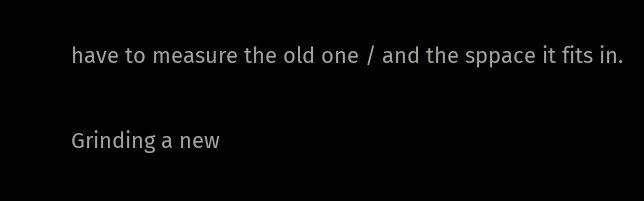have to measure the old one / and the sppace it fits in.

Grinding a new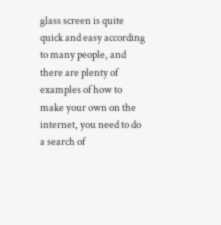glass screen is quite quick and easy according to many people, and there are plenty of examples of how to make your own on the internet, you need to do a search of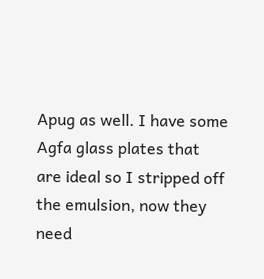Apug as well. I have some Agfa glass plates that are ideal so I stripped off the emulsion, now they need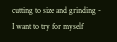cutting to size and grinding - I want to try for myself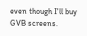even though I'll buy GVB screens.